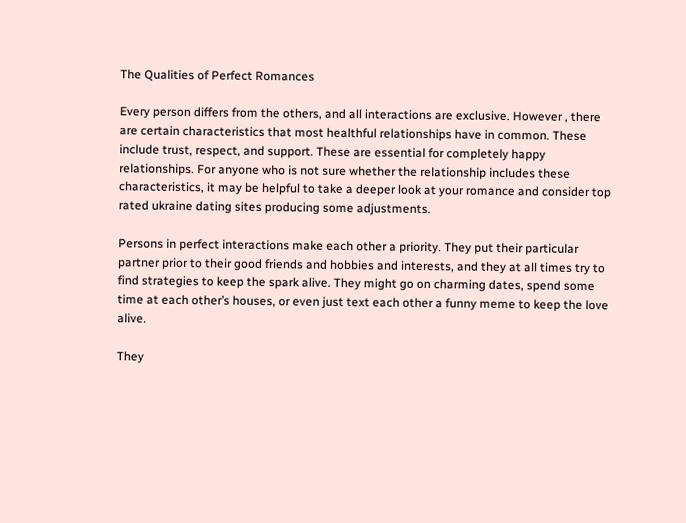The Qualities of Perfect Romances

Every person differs from the others, and all interactions are exclusive. However , there are certain characteristics that most healthful relationships have in common. These include trust, respect, and support. These are essential for completely happy relationships. For anyone who is not sure whether the relationship includes these characteristics, it may be helpful to take a deeper look at your romance and consider top rated ukraine dating sites producing some adjustments.

Persons in perfect interactions make each other a priority. They put their particular partner prior to their good friends and hobbies and interests, and they at all times try to find strategies to keep the spark alive. They might go on charming dates, spend some time at each other’s houses, or even just text each other a funny meme to keep the love alive.

They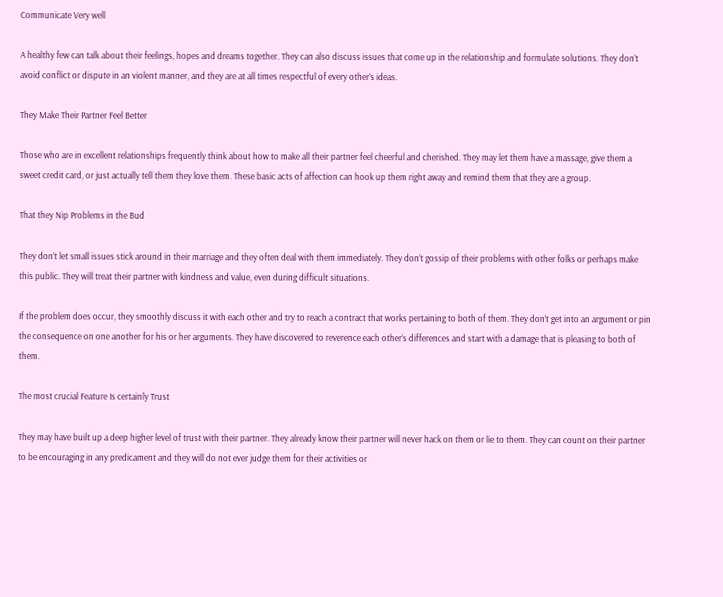Communicate Very well

A healthy few can talk about their feelings, hopes and dreams together. They can also discuss issues that come up in the relationship and formulate solutions. They don’t avoid conflict or dispute in an violent manner, and they are at all times respectful of every other’s ideas.

They Make Their Partner Feel Better

Those who are in excellent relationships frequently think about how to make all their partner feel cheerful and cherished. They may let them have a massage, give them a sweet credit card, or just actually tell them they love them. These basic acts of affection can hook up them right away and remind them that they are a group.

That they Nip Problems in the Bud

They don’t let small issues stick around in their marriage and they often deal with them immediately. They don’t gossip of their problems with other folks or perhaps make this public. They will treat their partner with kindness and value, even during difficult situations.

If the problem does occur, they smoothly discuss it with each other and try to reach a contract that works pertaining to both of them. They don’t get into an argument or pin the consequence on one another for his or her arguments. They have discovered to reverence each other’s differences and start with a damage that is pleasing to both of them.

The most crucial Feature Is certainly Trust

They may have built up a deep higher level of trust with their partner. They already know their partner will never hack on them or lie to them. They can count on their partner to be encouraging in any predicament and they will do not ever judge them for their activities or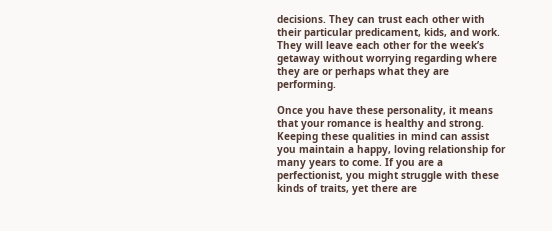decisions. They can trust each other with their particular predicament, kids, and work. They will leave each other for the week’s getaway without worrying regarding where they are or perhaps what they are performing.

Once you have these personality, it means that your romance is healthy and strong. Keeping these qualities in mind can assist you maintain a happy, loving relationship for many years to come. If you are a perfectionist, you might struggle with these kinds of traits, yet there are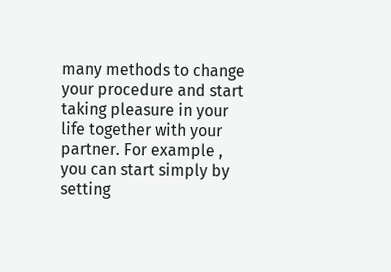many methods to change your procedure and start taking pleasure in your life together with your partner. For example , you can start simply by setting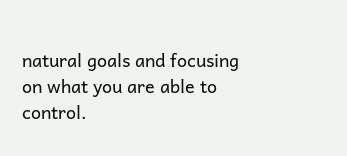natural goals and focusing on what you are able to control.